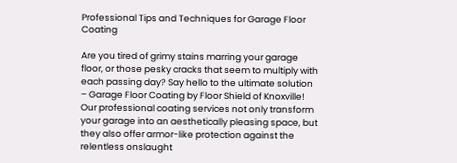Professional Tips and Techniques for Garage Floor Coating

Are you tired of grimy stains marring your garage floor, or those pesky cracks that seem to multiply with each passing day? Say hello to the ultimate solution – Garage Floor Coating by Floor Shield of Knoxville! Our professional coating services not only transform your garage into an aesthetically pleasing space, but they also offer armor-like protection against the relentless onslaught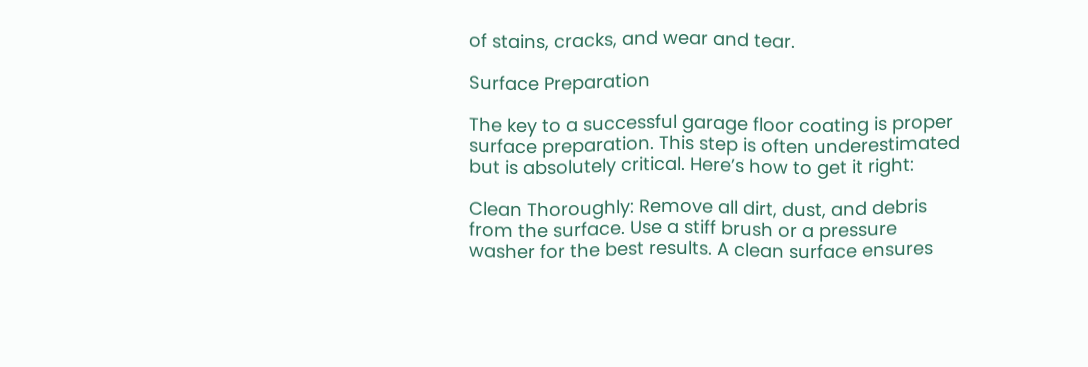of stains, cracks, and wear and tear.

Surface Preparation

The key to a successful garage floor coating is proper surface preparation. This step is often underestimated but is absolutely critical. Here’s how to get it right:

Clean Thoroughly: Remove all dirt, dust, and debris from the surface. Use a stiff brush or a pressure washer for the best results. A clean surface ensures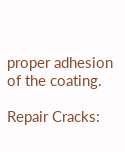proper adhesion of the coating.

Repair Cracks: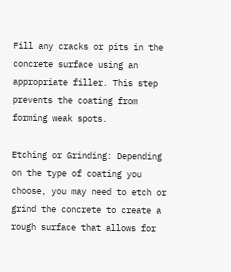Fill any cracks or pits in the concrete surface using an appropriate filler. This step prevents the coating from forming weak spots.

Etching or Grinding: Depending on the type of coating you choose, you may need to etch or grind the concrete to create a rough surface that allows for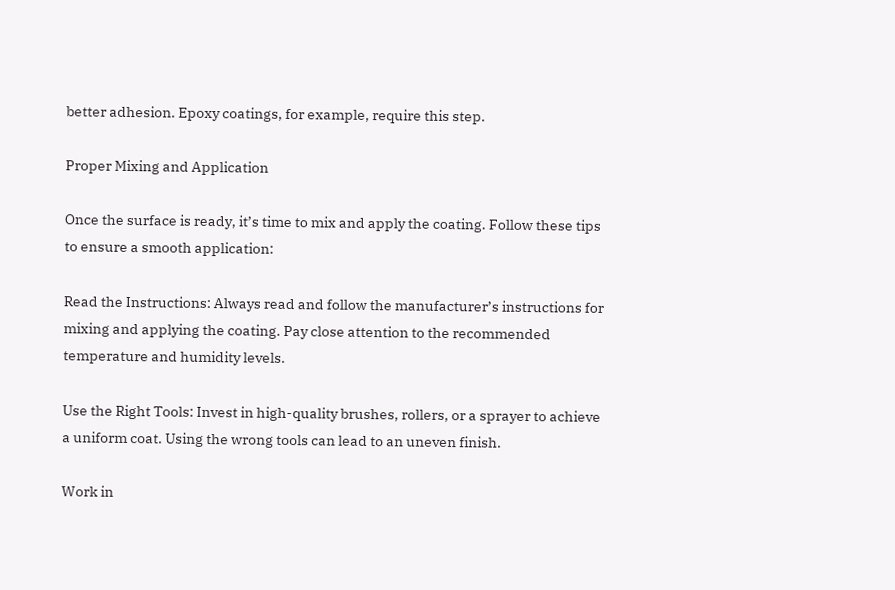better adhesion. Epoxy coatings, for example, require this step.

Proper Mixing and Application

Once the surface is ready, it’s time to mix and apply the coating. Follow these tips to ensure a smooth application:

Read the Instructions: Always read and follow the manufacturer’s instructions for mixing and applying the coating. Pay close attention to the recommended temperature and humidity levels.

Use the Right Tools: Invest in high-quality brushes, rollers, or a sprayer to achieve a uniform coat. Using the wrong tools can lead to an uneven finish.

Work in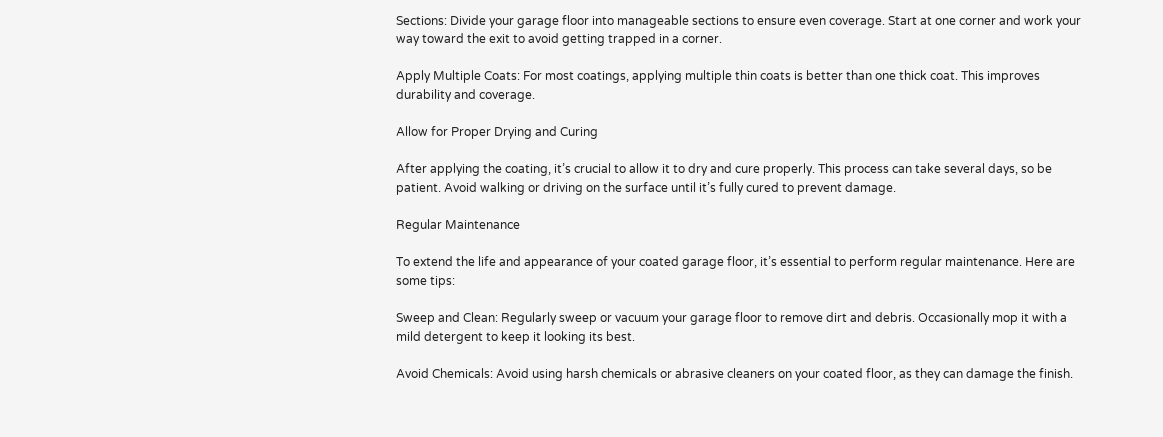Sections: Divide your garage floor into manageable sections to ensure even coverage. Start at one corner and work your way toward the exit to avoid getting trapped in a corner.

Apply Multiple Coats: For most coatings, applying multiple thin coats is better than one thick coat. This improves durability and coverage.

Allow for Proper Drying and Curing

After applying the coating, it’s crucial to allow it to dry and cure properly. This process can take several days, so be patient. Avoid walking or driving on the surface until it’s fully cured to prevent damage.

Regular Maintenance

To extend the life and appearance of your coated garage floor, it’s essential to perform regular maintenance. Here are some tips:

Sweep and Clean: Regularly sweep or vacuum your garage floor to remove dirt and debris. Occasionally mop it with a mild detergent to keep it looking its best.

Avoid Chemicals: Avoid using harsh chemicals or abrasive cleaners on your coated floor, as they can damage the finish.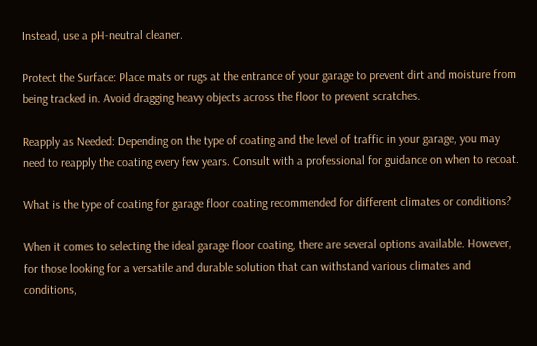Instead, use a pH-neutral cleaner.

Protect the Surface: Place mats or rugs at the entrance of your garage to prevent dirt and moisture from being tracked in. Avoid dragging heavy objects across the floor to prevent scratches.

Reapply as Needed: Depending on the type of coating and the level of traffic in your garage, you may need to reapply the coating every few years. Consult with a professional for guidance on when to recoat.

What is the type of coating for garage floor coating recommended for different climates or conditions?

When it comes to selecting the ideal garage floor coating, there are several options available. However, for those looking for a versatile and durable solution that can withstand various climates and conditions,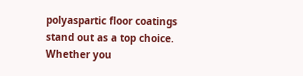polyaspartic floor coatings stand out as a top choice. Whether you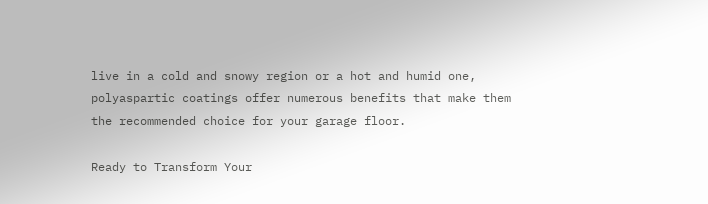live in a cold and snowy region or a hot and humid one, polyaspartic coatings offer numerous benefits that make them the recommended choice for your garage floor.

Ready to Transform Your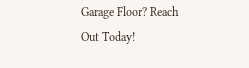Garage Floor? Reach Out Today!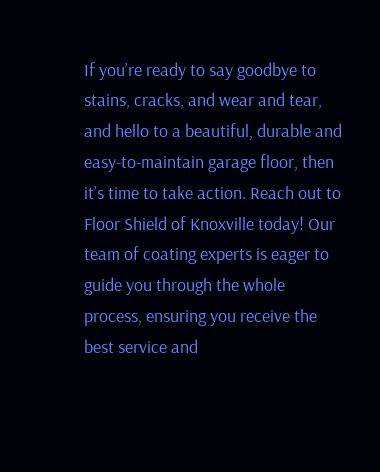If you’re ready to say goodbye to stains, cracks, and wear and tear, and hello to a beautiful, durable and easy-to-maintain garage floor, then it’s time to take action. Reach out to Floor Shield of Knoxville today! Our team of coating experts is eager to guide you through the whole process, ensuring you receive the best service and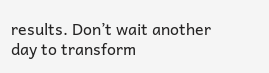results. Don’t wait another day to transform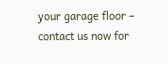your garage floor – contact us now for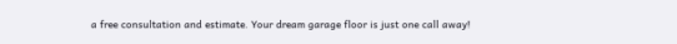a free consultation and estimate. Your dream garage floor is just one call away!